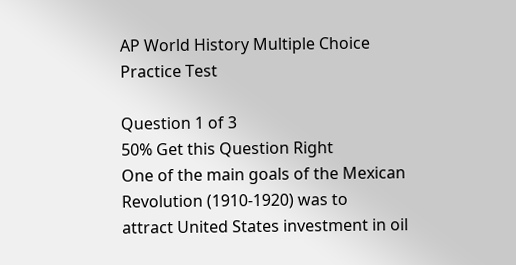AP World History Multiple Choice Practice Test

Question 1 of 3
50% Get this Question Right
One of the main goals of the Mexican Revolution (1910-1920) was to
attract United States investment in oil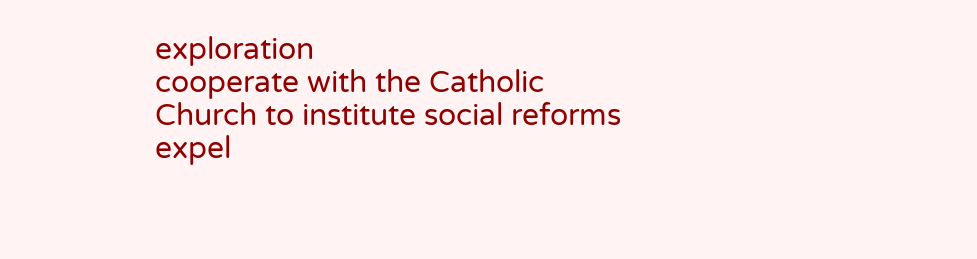exploration
cooperate with the Catholic Church to institute social reforms
expel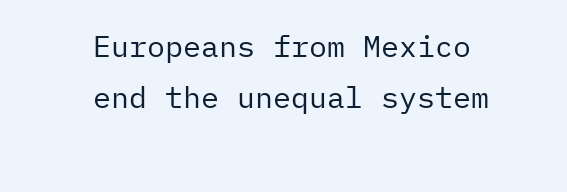Europeans from Mexico
end the unequal system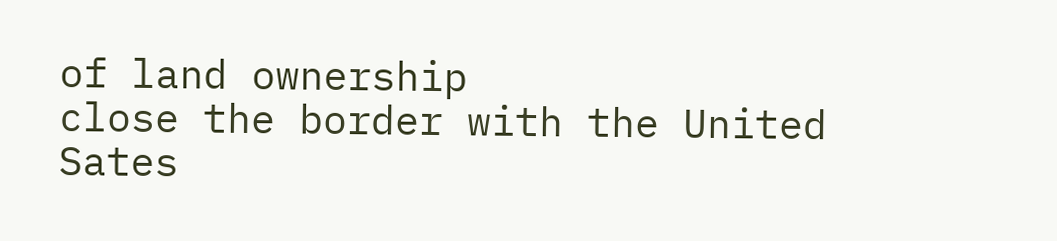of land ownership
close the border with the United Sates